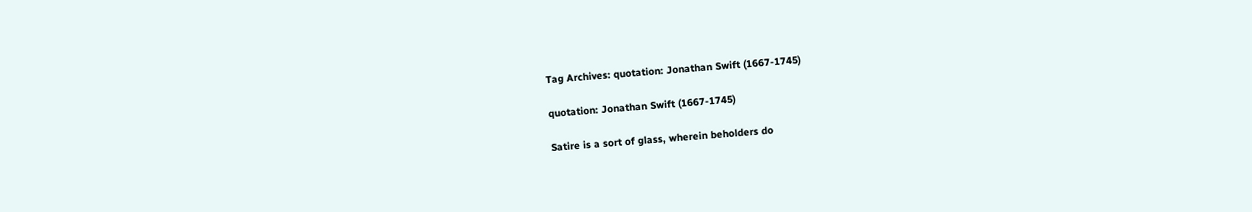Tag Archives: quotation: Jonathan Swift (1667-1745)

quotation: Jonathan Swift (1667-1745)

Satire is a sort of glass, wherein beholders do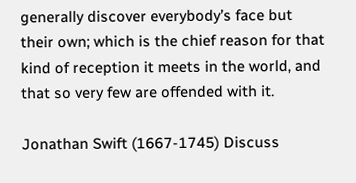generally discover everybody’s face but their own; which is the chief reason for that kind of reception it meets in the world, and that so very few are offended with it.

Jonathan Swift (1667-1745) Discuss